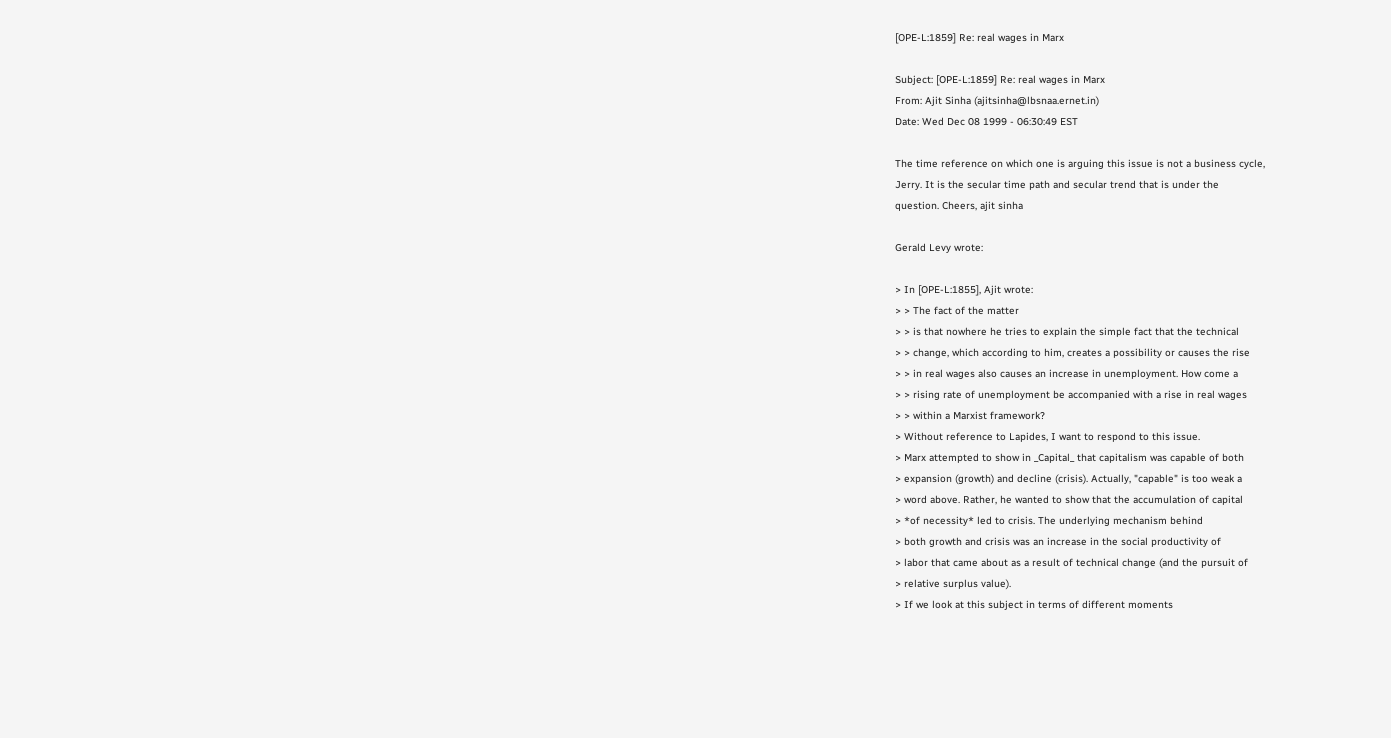[OPE-L:1859] Re: real wages in Marx

Subject: [OPE-L:1859] Re: real wages in Marx
From: Ajit Sinha (ajitsinha@lbsnaa.ernet.in)
Date: Wed Dec 08 1999 - 06:30:49 EST

The time reference on which one is arguing this issue is not a business cycle,
Jerry. It is the secular time path and secular trend that is under the
question. Cheers, ajit sinha

Gerald Levy wrote:

> In [OPE-L:1855], Ajit wrote:
> > The fact of the matter
> > is that nowhere he tries to explain the simple fact that the technical
> > change, which according to him, creates a possibility or causes the rise
> > in real wages also causes an increase in unemployment. How come a
> > rising rate of unemployment be accompanied with a rise in real wages
> > within a Marxist framework?
> Without reference to Lapides, I want to respond to this issue.
> Marx attempted to show in _Capital_ that capitalism was capable of both
> expansion (growth) and decline (crisis). Actually, "capable" is too weak a
> word above. Rather, he wanted to show that the accumulation of capital
> *of necessity* led to crisis. The underlying mechanism behind
> both growth and crisis was an increase in the social productivity of
> labor that came about as a result of technical change (and the pursuit of
> relative surplus value).
> If we look at this subject in terms of different moments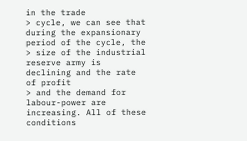in the trade
> cycle, we can see that during the expansionary period of the cycle, the
> size of the industrial reserve army is declining and the rate of profit
> and the demand for labour-power are increasing. All of these conditions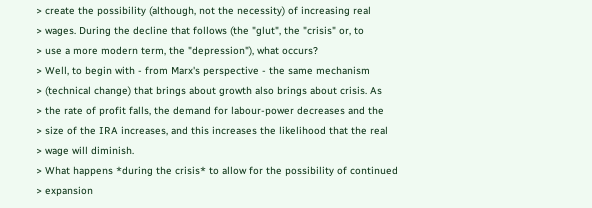> create the possibility (although, not the necessity) of increasing real
> wages. During the decline that follows (the "glut", the "crisis" or, to
> use a more modern term, the "depression"), what occurs?
> Well, to begin with - from Marx's perspective - the same mechanism
> (technical change) that brings about growth also brings about crisis. As
> the rate of profit falls, the demand for labour-power decreases and the
> size of the IRA increases, and this increases the likelihood that the real
> wage will diminish.
> What happens *during the crisis* to allow for the possibility of continued
> expansion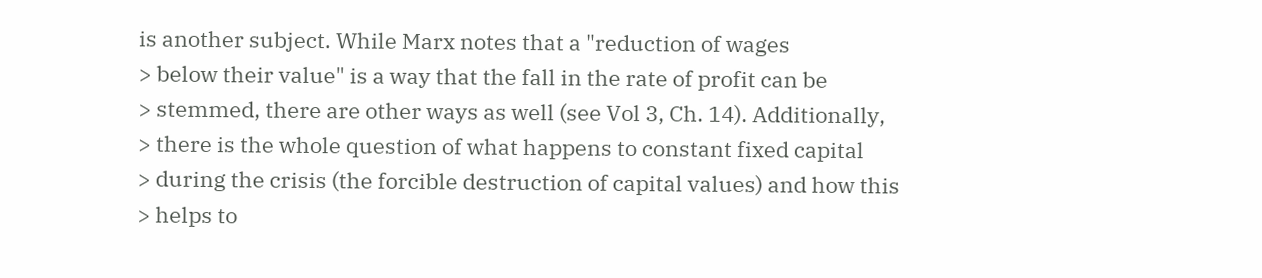is another subject. While Marx notes that a "reduction of wages
> below their value" is a way that the fall in the rate of profit can be
> stemmed, there are other ways as well (see Vol 3, Ch. 14). Additionally,
> there is the whole question of what happens to constant fixed capital
> during the crisis (the forcible destruction of capital values) and how this
> helps to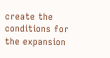create the conditions for the expansion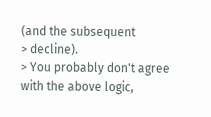(and the subsequent
> decline).
> You probably don't agree with the above logic,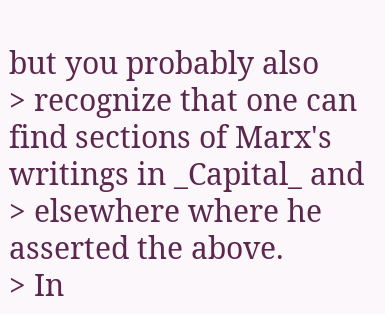but you probably also
> recognize that one can find sections of Marx's writings in _Capital_ and
> elsewhere where he asserted the above.
> In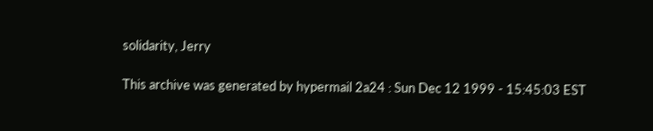solidarity, Jerry

This archive was generated by hypermail 2a24 : Sun Dec 12 1999 - 15:45:03 EST